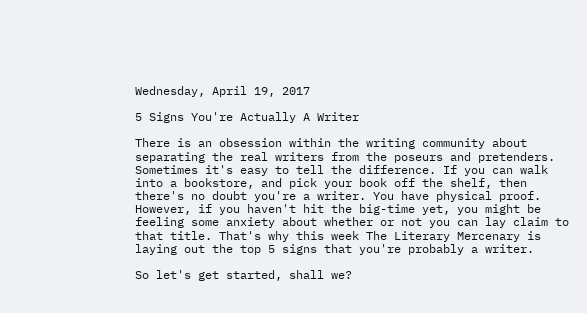Wednesday, April 19, 2017

5 Signs You're Actually A Writer

There is an obsession within the writing community about separating the real writers from the poseurs and pretenders. Sometimes it's easy to tell the difference. If you can walk into a bookstore, and pick your book off the shelf, then there's no doubt you're a writer. You have physical proof. However, if you haven't hit the big-time yet, you might be feeling some anxiety about whether or not you can lay claim to that title. That's why this week The Literary Mercenary is laying out the top 5 signs that you're probably a writer.

So let's get started, shall we?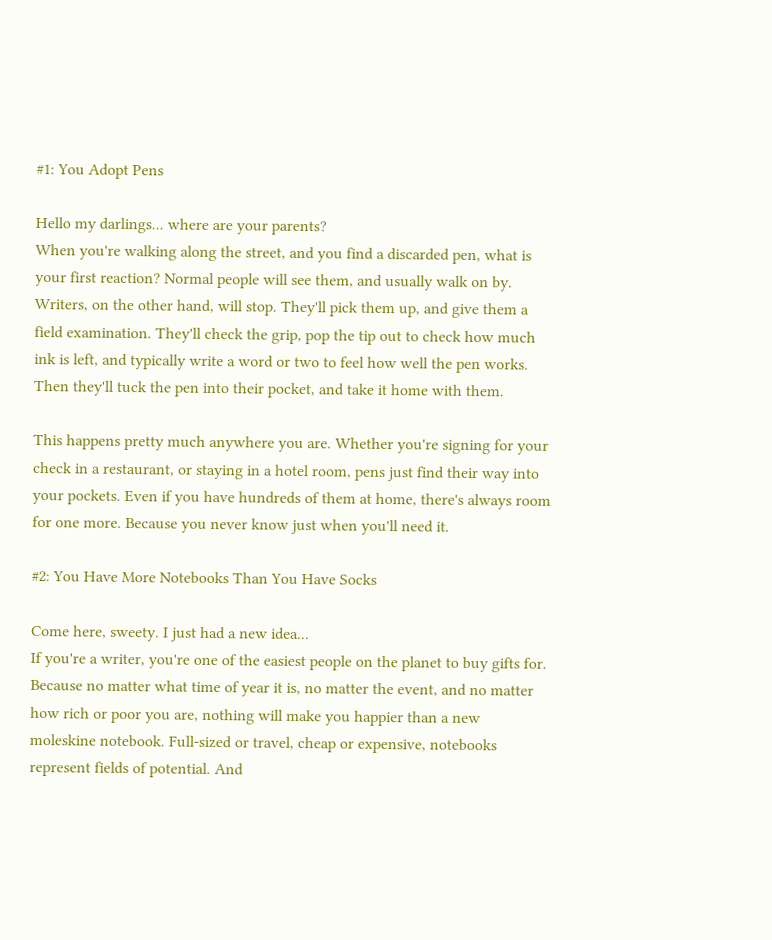#1: You Adopt Pens

Hello my darlings... where are your parents?
When you're walking along the street, and you find a discarded pen, what is your first reaction? Normal people will see them, and usually walk on by. Writers, on the other hand, will stop. They'll pick them up, and give them a field examination. They'll check the grip, pop the tip out to check how much ink is left, and typically write a word or two to feel how well the pen works. Then they'll tuck the pen into their pocket, and take it home with them.

This happens pretty much anywhere you are. Whether you're signing for your check in a restaurant, or staying in a hotel room, pens just find their way into your pockets. Even if you have hundreds of them at home, there's always room for one more. Because you never know just when you'll need it.

#2: You Have More Notebooks Than You Have Socks

Come here, sweety. I just had a new idea...
If you're a writer, you're one of the easiest people on the planet to buy gifts for. Because no matter what time of year it is, no matter the event, and no matter how rich or poor you are, nothing will make you happier than a new moleskine notebook. Full-sized or travel, cheap or expensive, notebooks represent fields of potential. And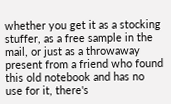whether you get it as a stocking stuffer, as a free sample in the mail, or just as a throwaway present from a friend who found this old notebook and has no use for it, there's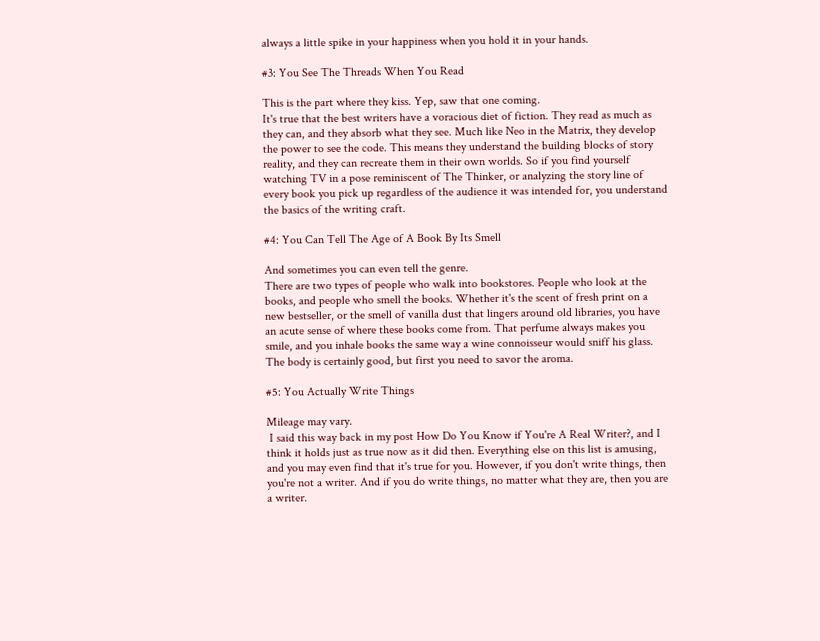always a little spike in your happiness when you hold it in your hands.

#3: You See The Threads When You Read

This is the part where they kiss. Yep, saw that one coming.
It's true that the best writers have a voracious diet of fiction. They read as much as they can, and they absorb what they see. Much like Neo in the Matrix, they develop the power to see the code. This means they understand the building blocks of story reality, and they can recreate them in their own worlds. So if you find yourself watching TV in a pose reminiscent of The Thinker, or analyzing the story line of every book you pick up regardless of the audience it was intended for, you understand the basics of the writing craft.

#4: You Can Tell The Age of A Book By Its Smell

And sometimes you can even tell the genre.
There are two types of people who walk into bookstores. People who look at the books, and people who smell the books. Whether it's the scent of fresh print on a new bestseller, or the smell of vanilla dust that lingers around old libraries, you have an acute sense of where these books come from. That perfume always makes you smile, and you inhale books the same way a wine connoisseur would sniff his glass. The body is certainly good, but first you need to savor the aroma.

#5: You Actually Write Things

Mileage may vary.
 I said this way back in my post How Do You Know if You're A Real Writer?, and I think it holds just as true now as it did then. Everything else on this list is amusing, and you may even find that it's true for you. However, if you don't write things, then you're not a writer. And if you do write things, no matter what they are, then you are a writer.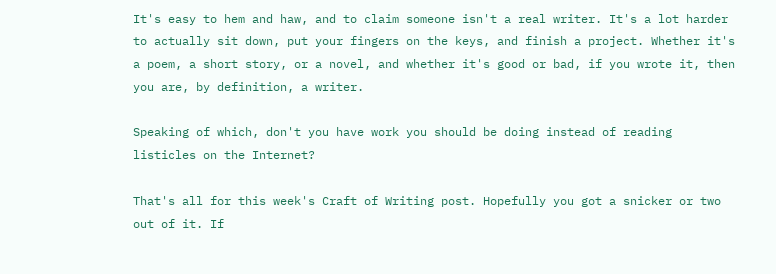It's easy to hem and haw, and to claim someone isn't a real writer. It's a lot harder to actually sit down, put your fingers on the keys, and finish a project. Whether it's a poem, a short story, or a novel, and whether it's good or bad, if you wrote it, then you are, by definition, a writer.

Speaking of which, don't you have work you should be doing instead of reading listicles on the Internet?

That's all for this week's Craft of Writing post. Hopefully you got a snicker or two out of it. If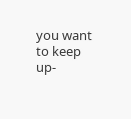you want to keep up-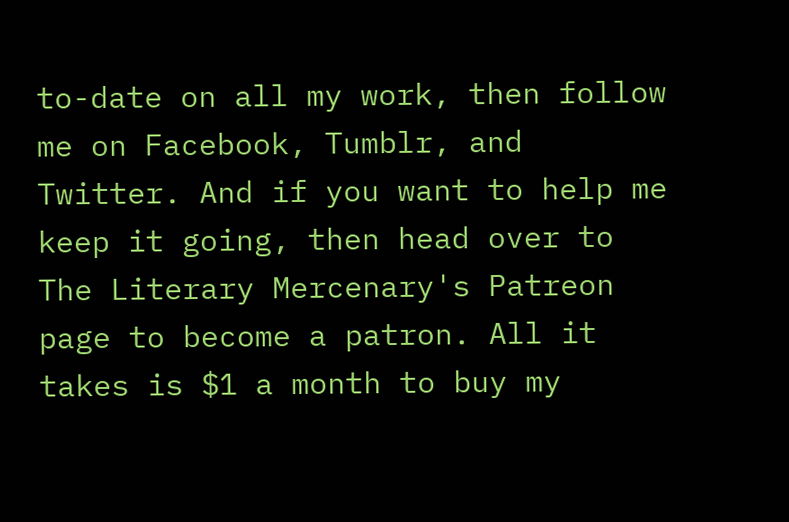to-date on all my work, then follow me on Facebook, Tumblr, and Twitter. And if you want to help me keep it going, then head over to The Literary Mercenary's Patreon page to become a patron. All it takes is $1 a month to buy my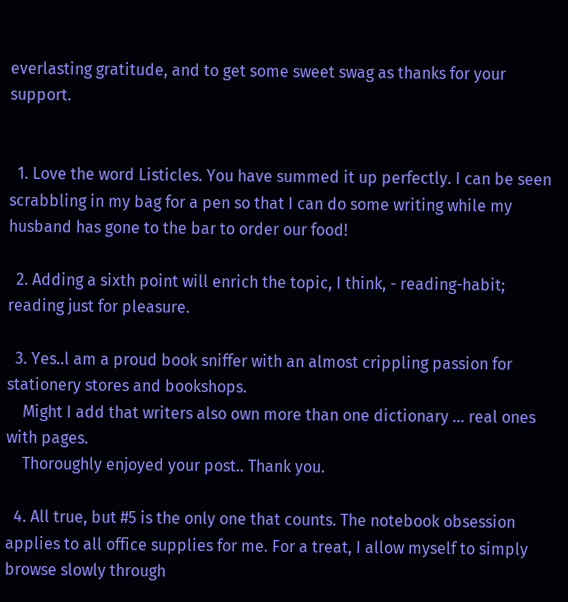everlasting gratitude, and to get some sweet swag as thanks for your support.


  1. Love the word Listicles. You have summed it up perfectly. I can be seen scrabbling in my bag for a pen so that I can do some writing while my husband has gone to the bar to order our food!

  2. Adding a sixth point will enrich the topic, I think, - reading-habit; reading just for pleasure.

  3. Yes..l am a proud book sniffer with an almost crippling passion for stationery stores and bookshops.
    Might I add that writers also own more than one dictionary ... real ones with pages.
    Thoroughly enjoyed your post.. Thank you.

  4. All true, but #5 is the only one that counts. The notebook obsession applies to all office supplies for me. For a treat, I allow myself to simply browse slowly through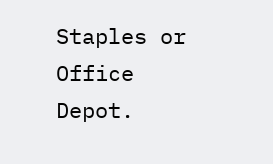Staples or Office Depot.